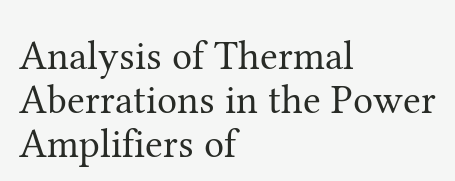Analysis of Thermal Aberrations in the Power Amplifiers of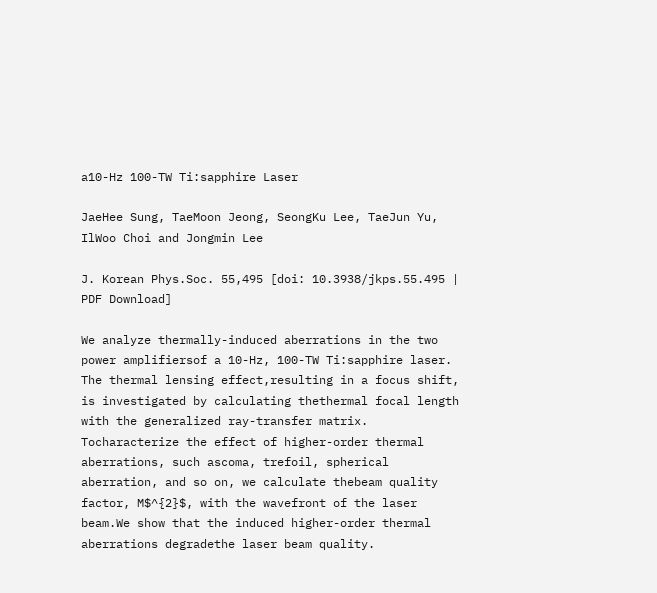a10-Hz 100-TW Ti:sapphire Laser

JaeHee Sung, TaeMoon Jeong, SeongKu Lee, TaeJun Yu, IlWoo Choi and Jongmin Lee

J. Korean Phys.Soc. 55,495 [doi: 10.3938/jkps.55.495 | PDF Download]

We analyze thermally-induced aberrations in the two power amplifiersof a 10-Hz, 100-TW Ti:sapphire laser. The thermal lensing effect,resulting in a focus shift, is investigated by calculating thethermal focal length with the generalized ray-transfer matrix. Tocharacterize the effect of higher-order thermal aberrations, such ascoma, trefoil, spherical aberration, and so on, we calculate thebeam quality factor, M$^{2}$, with the wavefront of the laser beam.We show that the induced higher-order thermal aberrations degradethe laser beam quality.